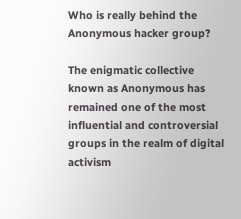Who is really behind the Anonymous hacker group?

The enigmatic collective known as Anonymous has remained one of the most influential and controversial groups in the realm of digital activism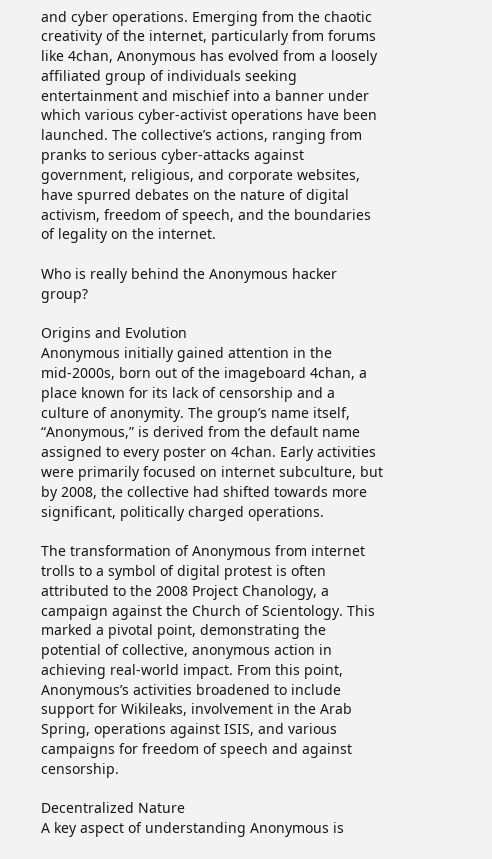and cyber operations. Emerging from the chaotic creativity of the internet, particularly from forums like 4chan, Anonymous has evolved from a loosely affiliated group of individuals seeking entertainment and mischief into a banner under which various cyber-activist operations have been launched. The collective’s actions, ranging from pranks to serious cyber-attacks against government, religious, and corporate websites, have spurred debates on the nature of digital activism, freedom of speech, and the boundaries of legality on the internet.

Who is really behind the Anonymous hacker group?

Origins and Evolution
Anonymous initially gained attention in the mid-2000s, born out of the imageboard 4chan, a place known for its lack of censorship and a culture of anonymity. The group’s name itself, “Anonymous,” is derived from the default name assigned to every poster on 4chan. Early activities were primarily focused on internet subculture, but by 2008, the collective had shifted towards more significant, politically charged operations.

The transformation of Anonymous from internet trolls to a symbol of digital protest is often attributed to the 2008 Project Chanology, a campaign against the Church of Scientology. This marked a pivotal point, demonstrating the potential of collective, anonymous action in achieving real-world impact. From this point, Anonymous’s activities broadened to include support for Wikileaks, involvement in the Arab Spring, operations against ISIS, and various campaigns for freedom of speech and against censorship.

Decentralized Nature
A key aspect of understanding Anonymous is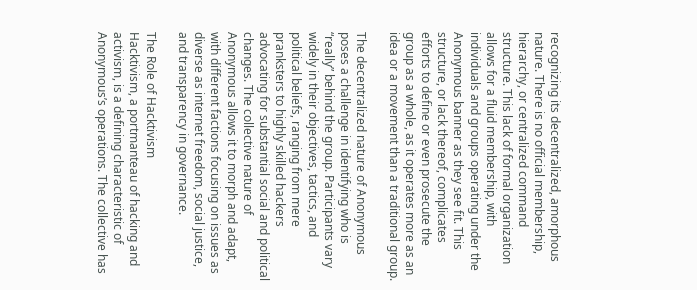recognizing its decentralized, amorphous nature. There is no official membership, hierarchy, or centralized command structure. This lack of formal organization allows for a fluid membership, with individuals and groups operating under the Anonymous banner as they see fit. This structure, or lack thereof, complicates efforts to define or even prosecute the group as a whole, as it operates more as an idea or a movement than a traditional group.

The decentralized nature of Anonymous poses a challenge in identifying who is “really” behind the group. Participants vary widely in their objectives, tactics, and political beliefs, ranging from mere pranksters to highly skilled hackers advocating for substantial social and political changes. The collective nature of Anonymous allows it to morph and adapt, with different factions focusing on issues as diverse as internet freedom, social justice, and transparency in governance.

The Role of Hacktivism
Hacktivism, a portmanteau of hacking and activism, is a defining characteristic of Anonymous’s operations. The collective has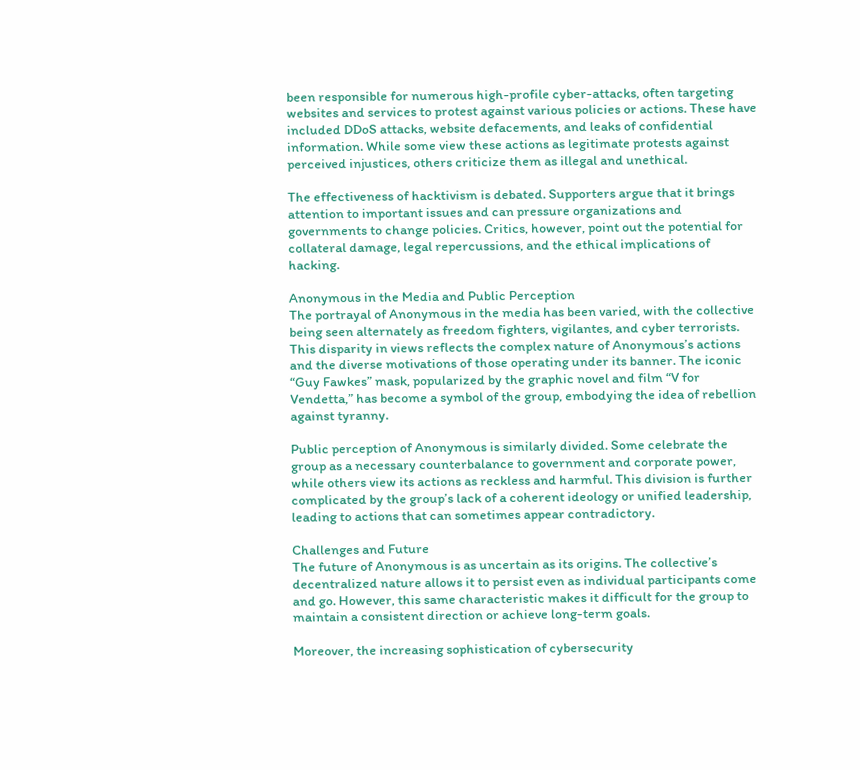been responsible for numerous high-profile cyber-attacks, often targeting websites and services to protest against various policies or actions. These have included DDoS attacks, website defacements, and leaks of confidential information. While some view these actions as legitimate protests against perceived injustices, others criticize them as illegal and unethical.

The effectiveness of hacktivism is debated. Supporters argue that it brings attention to important issues and can pressure organizations and governments to change policies. Critics, however, point out the potential for collateral damage, legal repercussions, and the ethical implications of hacking.

Anonymous in the Media and Public Perception
The portrayal of Anonymous in the media has been varied, with the collective being seen alternately as freedom fighters, vigilantes, and cyber terrorists. This disparity in views reflects the complex nature of Anonymous’s actions and the diverse motivations of those operating under its banner. The iconic “Guy Fawkes” mask, popularized by the graphic novel and film “V for Vendetta,” has become a symbol of the group, embodying the idea of rebellion against tyranny.

Public perception of Anonymous is similarly divided. Some celebrate the group as a necessary counterbalance to government and corporate power, while others view its actions as reckless and harmful. This division is further complicated by the group’s lack of a coherent ideology or unified leadership, leading to actions that can sometimes appear contradictory.

Challenges and Future
The future of Anonymous is as uncertain as its origins. The collective’s decentralized nature allows it to persist even as individual participants come and go. However, this same characteristic makes it difficult for the group to maintain a consistent direction or achieve long-term goals.

Moreover, the increasing sophistication of cybersecurity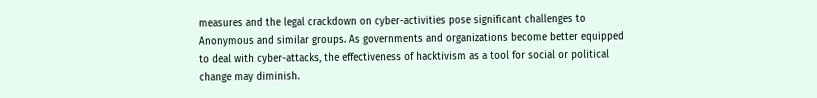measures and the legal crackdown on cyber-activities pose significant challenges to Anonymous and similar groups. As governments and organizations become better equipped to deal with cyber-attacks, the effectiveness of hacktivism as a tool for social or political change may diminish.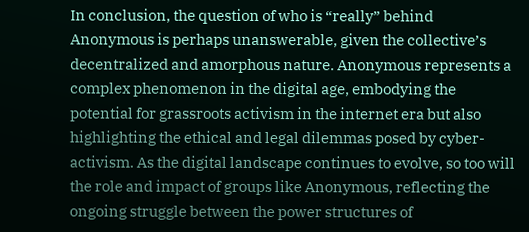In conclusion, the question of who is “really” behind Anonymous is perhaps unanswerable, given the collective’s decentralized and amorphous nature. Anonymous represents a complex phenomenon in the digital age, embodying the potential for grassroots activism in the internet era but also highlighting the ethical and legal dilemmas posed by cyber-activism. As the digital landscape continues to evolve, so too will the role and impact of groups like Anonymous, reflecting the ongoing struggle between the power structures of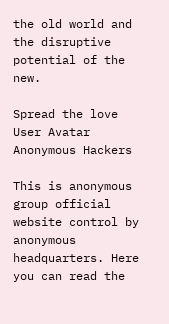the old world and the disruptive potential of the new.

Spread the love
User Avatar
Anonymous Hackers

This is anonymous group official website control by anonymous headquarters. Here you can read the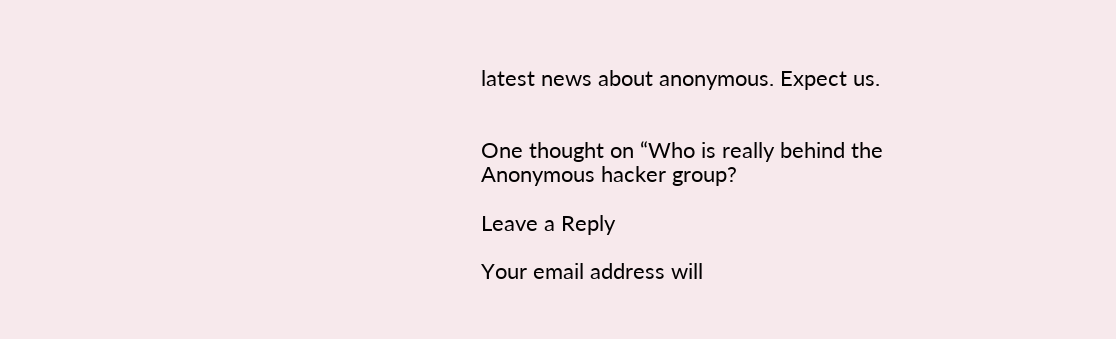latest news about anonymous. Expect us.


One thought on “Who is really behind the Anonymous hacker group?

Leave a Reply

Your email address will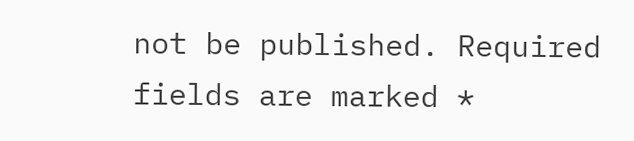not be published. Required fields are marked *